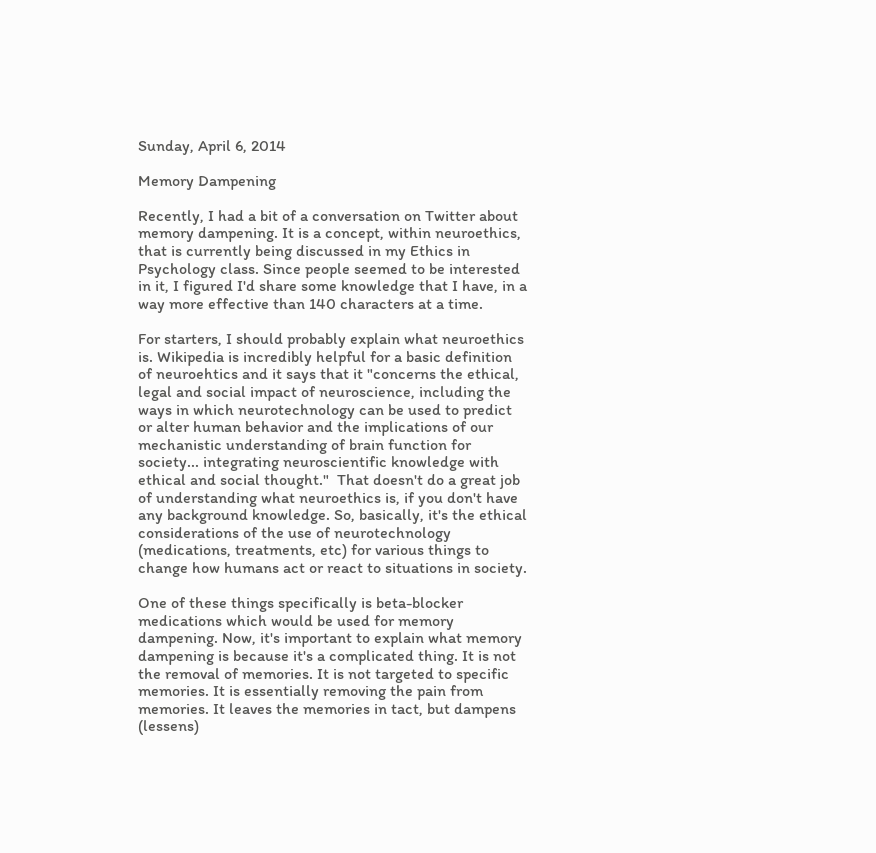Sunday, April 6, 2014

Memory Dampening

Recently, I had a bit of a conversation on Twitter about memory dampening. It is a concept, within neuroethics, that is currently being discussed in my Ethics in Psychology class. Since people seemed to be interested in it, I figured I'd share some knowledge that I have, in a way more effective than 140 characters at a time.

For starters, I should probably explain what neuroethics is. Wikipedia is incredibly helpful for a basic definition of neuroehtics and it says that it "concerns the ethical, legal and social impact of neuroscience, including the ways in which neurotechnology can be used to predict or alter human behavior and the implications of our mechanistic understanding of brain function for society... integrating neuroscientific knowledge with ethical and social thought."  That doesn't do a great job of understanding what neuroethics is, if you don't have any background knowledge. So, basically, it's the ethical considerations of the use of neurotechnology (medications, treatments, etc) for various things to change how humans act or react to situations in society.

One of these things specifically is beta-blocker medications which would be used for memory dampening. Now, it's important to explain what memory dampening is because it's a complicated thing. It is not the removal of memories. It is not targeted to specific memories. It is essentially removing the pain from memories. It leaves the memories in tact, but dampens (lessens)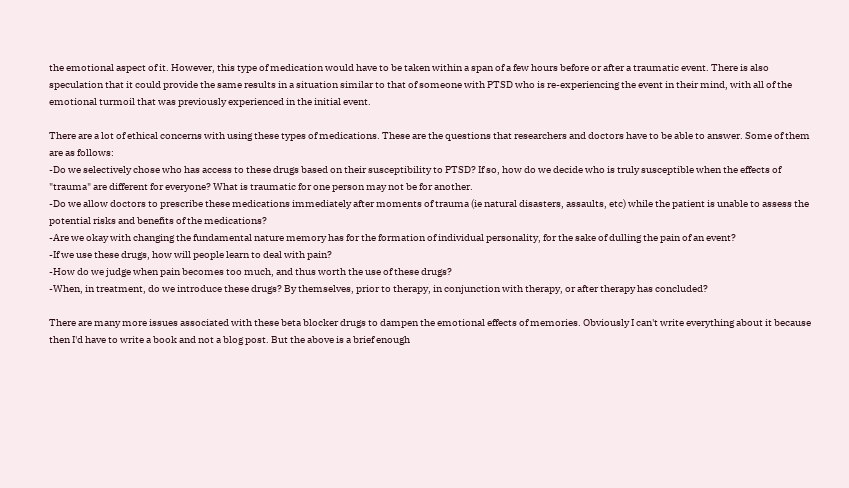the emotional aspect of it. However, this type of medication would have to be taken within a span of a few hours before or after a traumatic event. There is also speculation that it could provide the same results in a situation similar to that of someone with PTSD who is re-experiencing the event in their mind, with all of the emotional turmoil that was previously experienced in the initial event.

There are a lot of ethical concerns with using these types of medications. These are the questions that researchers and doctors have to be able to answer. Some of them are as follows:
-Do we selectively chose who has access to these drugs based on their susceptibility to PTSD? If so, how do we decide who is truly susceptible when the effects of "trauma" are different for everyone? What is traumatic for one person may not be for another.
-Do we allow doctors to prescribe these medications immediately after moments of trauma (ie natural disasters, assaults, etc) while the patient is unable to assess the potential risks and benefits of the medications?
-Are we okay with changing the fundamental nature memory has for the formation of individual personality, for the sake of dulling the pain of an event?
-If we use these drugs, how will people learn to deal with pain?
-How do we judge when pain becomes too much, and thus worth the use of these drugs?
-When, in treatment, do we introduce these drugs? By themselves, prior to therapy, in conjunction with therapy, or after therapy has concluded?

There are many more issues associated with these beta blocker drugs to dampen the emotional effects of memories. Obviously I can't write everything about it because then I'd have to write a book and not a blog post. But the above is a brief enough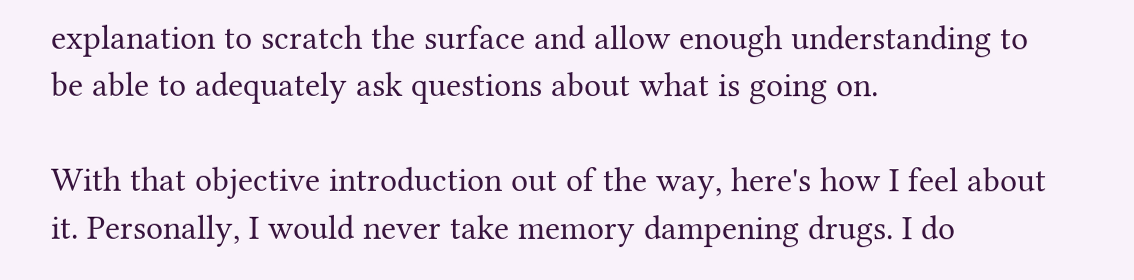explanation to scratch the surface and allow enough understanding to be able to adequately ask questions about what is going on.

With that objective introduction out of the way, here's how I feel about it. Personally, I would never take memory dampening drugs. I do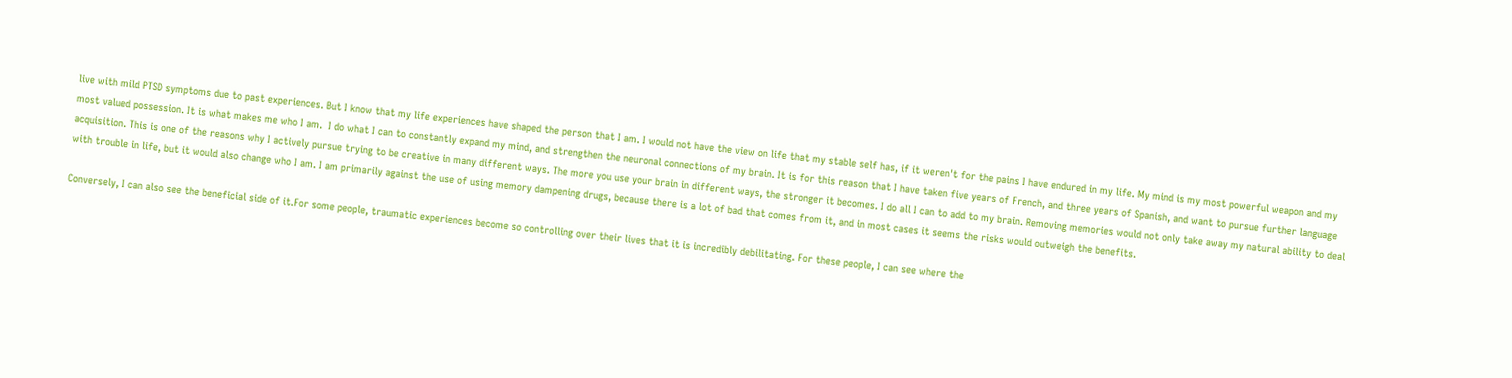live with mild PTSD symptoms due to past experiences. But I know that my life experiences have shaped the person that I am. I would not have the view on life that my stable self has, if it weren't for the pains I have endured in my life. My mind is my most powerful weapon and my most valued possession. It is what makes me who I am.  I do what I can to constantly expand my mind, and strengthen the neuronal connections of my brain. It is for this reason that I have taken five years of French, and three years of Spanish, and want to pursue further language acquisition. This is one of the reasons why I actively pursue trying to be creative in many different ways. The more you use your brain in different ways, the stronger it becomes. I do all I can to add to my brain. Removing memories would not only take away my natural ability to deal with trouble in life, but it would also change who I am. I am primarily against the use of using memory dampening drugs, because there is a lot of bad that comes from it, and in most cases it seems the risks would outweigh the benefits.

Conversely, I can also see the beneficial side of it.For some people, traumatic experiences become so controlling over their lives that it is incredibly debilitating. For these people, I can see where the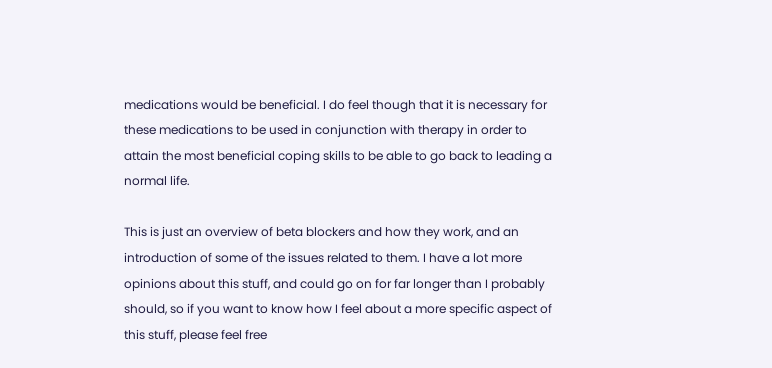medications would be beneficial. I do feel though that it is necessary for these medications to be used in conjunction with therapy in order to attain the most beneficial coping skills to be able to go back to leading a normal life.

This is just an overview of beta blockers and how they work, and an introduction of some of the issues related to them. I have a lot more opinions about this stuff, and could go on for far longer than I probably should, so if you want to know how I feel about a more specific aspect of this stuff, please feel free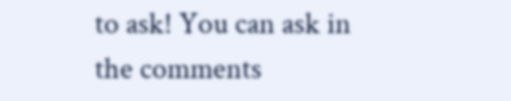to ask! You can ask in the comments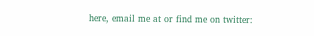here, email me at or find me on twitter: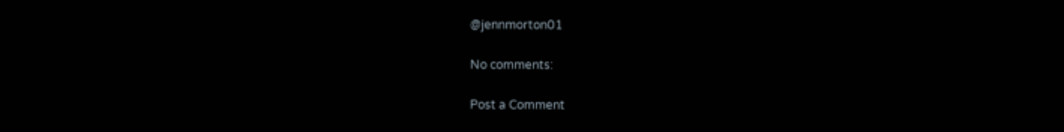@jennmorton01

No comments:

Post a Comment